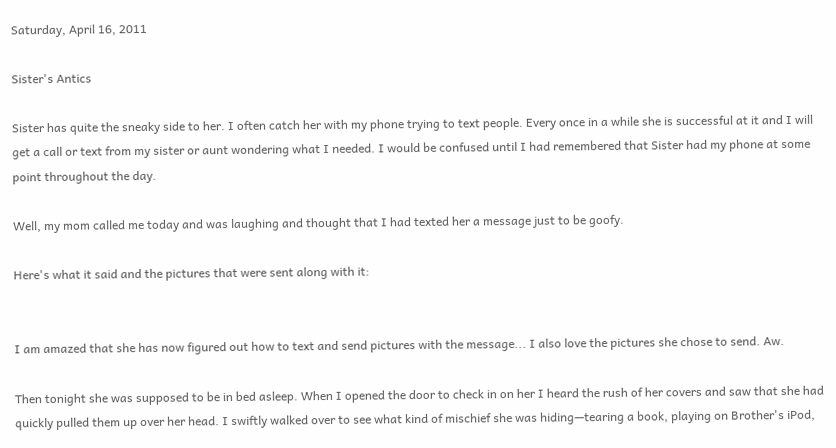Saturday, April 16, 2011

Sister's Antics

Sister has quite the sneaky side to her. I often catch her with my phone trying to text people. Every once in a while she is successful at it and I will get a call or text from my sister or aunt wondering what I needed. I would be confused until I had remembered that Sister had my phone at some point throughout the day.

Well, my mom called me today and was laughing and thought that I had texted her a message just to be goofy.

Here's what it said and the pictures that were sent along with it:


I am amazed that she has now figured out how to text and send pictures with the message... I also love the pictures she chose to send. Aw.

Then tonight she was supposed to be in bed asleep. When I opened the door to check in on her I heard the rush of her covers and saw that she had quickly pulled them up over her head. I swiftly walked over to see what kind of mischief she was hiding—tearing a book, playing on Brother's iPod,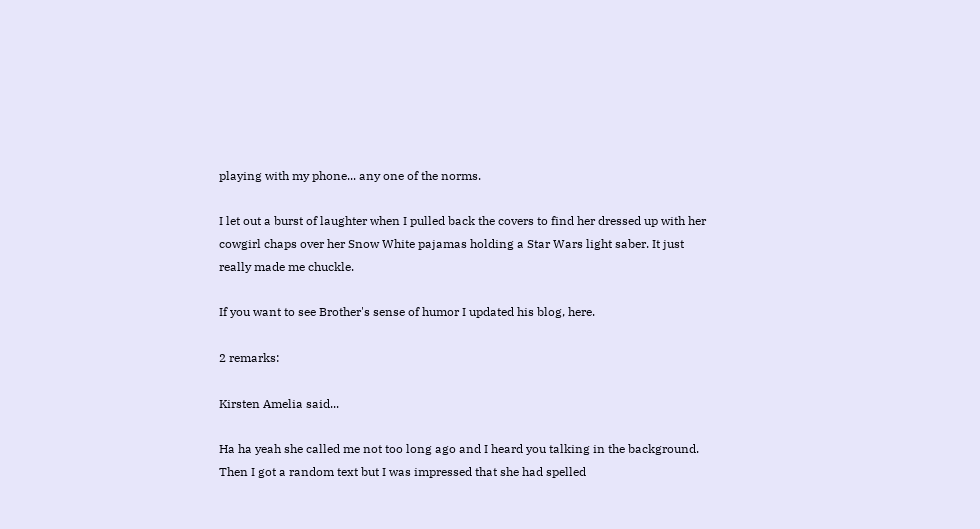playing with my phone... any one of the norms.

I let out a burst of laughter when I pulled back the covers to find her dressed up with her cowgirl chaps over her Snow White pajamas holding a Star Wars light saber. It just really made me chuckle.

If you want to see Brother's sense of humor I updated his blog, here.

2 remarks:

Kirsten Amelia said...

Ha ha yeah she called me not too long ago and I heard you talking in the background. Then I got a random text but I was impressed that she had spelled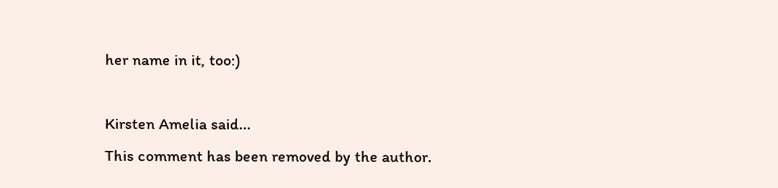her name in it, too:)

Kirsten Amelia said...
This comment has been removed by the author.